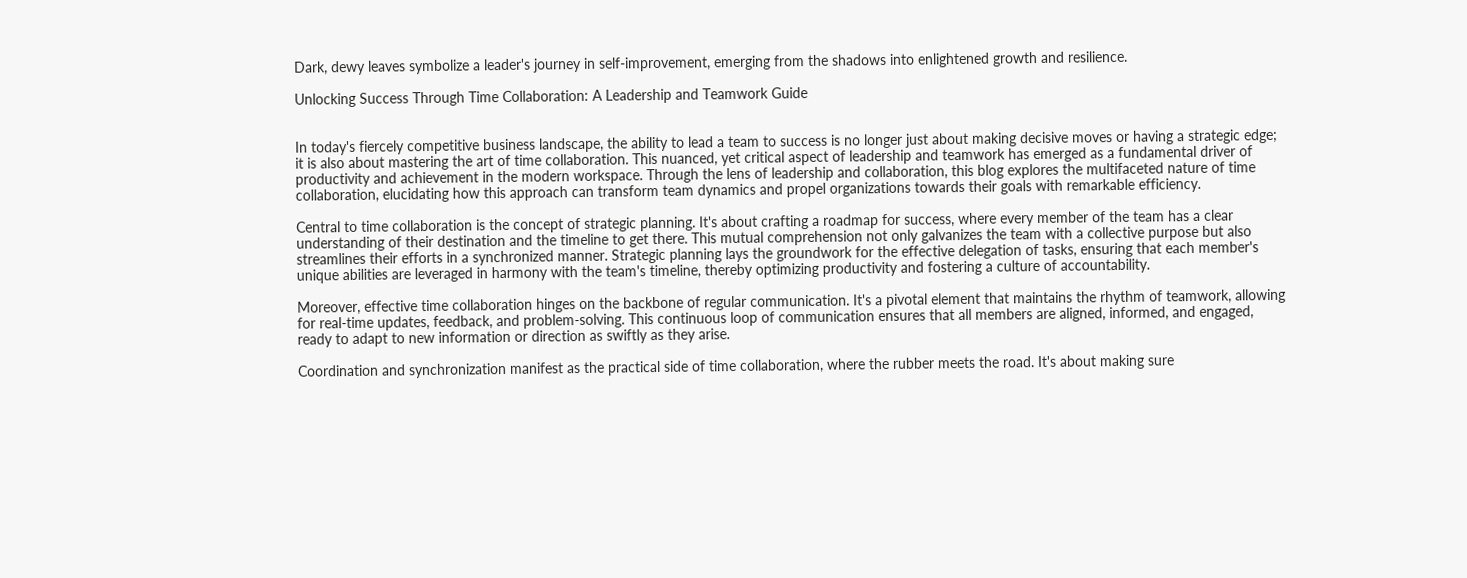Dark, dewy leaves symbolize a leader's journey in self-improvement, emerging from the shadows into enlightened growth and resilience.

Unlocking Success Through Time Collaboration: A Leadership and Teamwork Guide


In today's fiercely competitive business landscape, the ability to lead a team to success is no longer just about making decisive moves or having a strategic edge; it is also about mastering the art of time collaboration. This nuanced, yet critical aspect of leadership and teamwork has emerged as a fundamental driver of productivity and achievement in the modern workspace. Through the lens of leadership and collaboration, this blog explores the multifaceted nature of time collaboration, elucidating how this approach can transform team dynamics and propel organizations towards their goals with remarkable efficiency.

Central to time collaboration is the concept of strategic planning. It's about crafting a roadmap for success, where every member of the team has a clear understanding of their destination and the timeline to get there. This mutual comprehension not only galvanizes the team with a collective purpose but also streamlines their efforts in a synchronized manner. Strategic planning lays the groundwork for the effective delegation of tasks, ensuring that each member's unique abilities are leveraged in harmony with the team's timeline, thereby optimizing productivity and fostering a culture of accountability.

Moreover, effective time collaboration hinges on the backbone of regular communication. It's a pivotal element that maintains the rhythm of teamwork, allowing for real-time updates, feedback, and problem-solving. This continuous loop of communication ensures that all members are aligned, informed, and engaged, ready to adapt to new information or direction as swiftly as they arise.

Coordination and synchronization manifest as the practical side of time collaboration, where the rubber meets the road. It's about making sure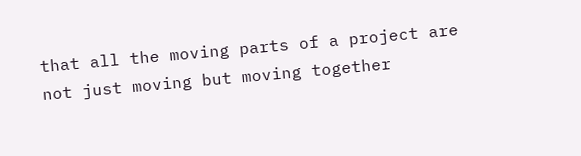that all the moving parts of a project are not just moving but moving together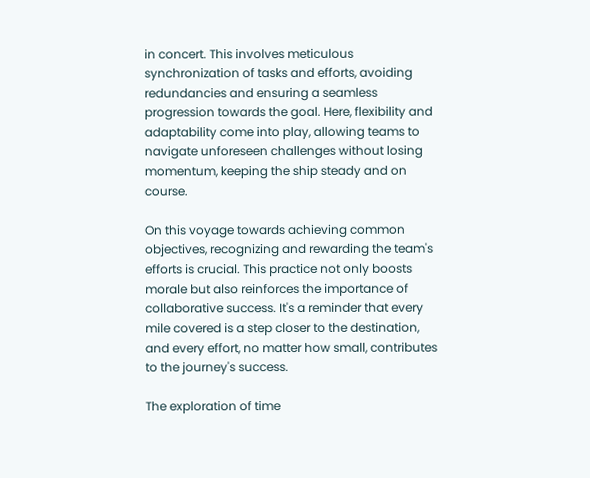in concert. This involves meticulous synchronization of tasks and efforts, avoiding redundancies and ensuring a seamless progression towards the goal. Here, flexibility and adaptability come into play, allowing teams to navigate unforeseen challenges without losing momentum, keeping the ship steady and on course.

On this voyage towards achieving common objectives, recognizing and rewarding the team's efforts is crucial. This practice not only boosts morale but also reinforces the importance of collaborative success. It's a reminder that every mile covered is a step closer to the destination, and every effort, no matter how small, contributes to the journey's success.

The exploration of time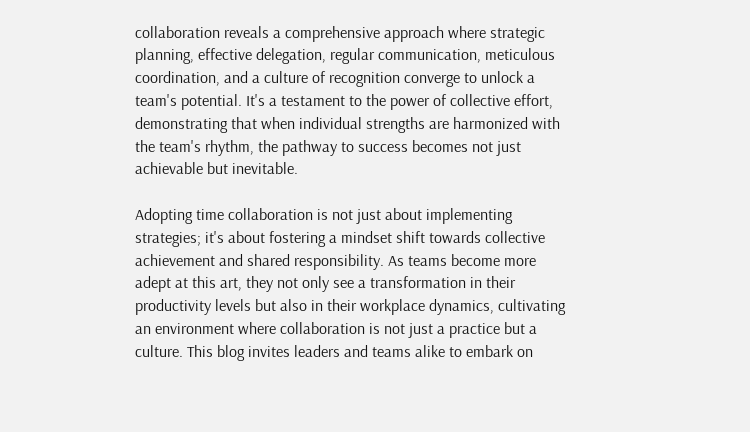collaboration reveals a comprehensive approach where strategic planning, effective delegation, regular communication, meticulous coordination, and a culture of recognition converge to unlock a team's potential. It's a testament to the power of collective effort, demonstrating that when individual strengths are harmonized with the team's rhythm, the pathway to success becomes not just achievable but inevitable.

Adopting time collaboration is not just about implementing strategies; it's about fostering a mindset shift towards collective achievement and shared responsibility. As teams become more adept at this art, they not only see a transformation in their productivity levels but also in their workplace dynamics, cultivating an environment where collaboration is not just a practice but a culture. This blog invites leaders and teams alike to embark on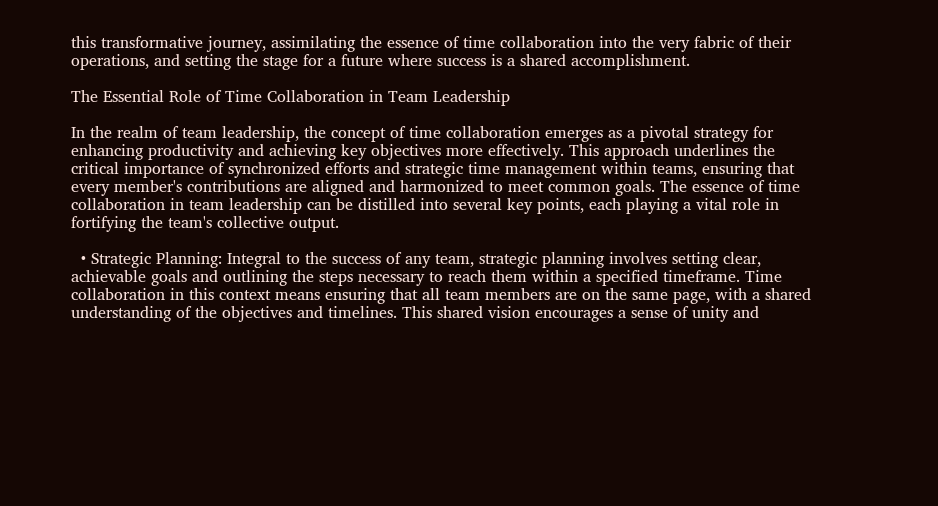this transformative journey, assimilating the essence of time collaboration into the very fabric of their operations, and setting the stage for a future where success is a shared accomplishment.

The Essential Role of Time Collaboration in Team Leadership

In the realm of team leadership, the concept of time collaboration emerges as a pivotal strategy for enhancing productivity and achieving key objectives more effectively. This approach underlines the critical importance of synchronized efforts and strategic time management within teams, ensuring that every member's contributions are aligned and harmonized to meet common goals. The essence of time collaboration in team leadership can be distilled into several key points, each playing a vital role in fortifying the team's collective output.

  • Strategic Planning: Integral to the success of any team, strategic planning involves setting clear, achievable goals and outlining the steps necessary to reach them within a specified timeframe. Time collaboration in this context means ensuring that all team members are on the same page, with a shared understanding of the objectives and timelines. This shared vision encourages a sense of unity and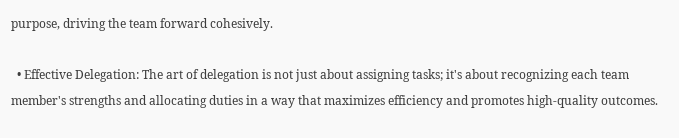purpose, driving the team forward cohesively.

  • Effective Delegation: The art of delegation is not just about assigning tasks; it's about recognizing each team member's strengths and allocating duties in a way that maximizes efficiency and promotes high-quality outcomes.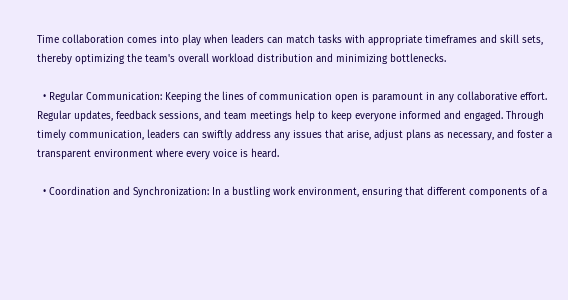Time collaboration comes into play when leaders can match tasks with appropriate timeframes and skill sets, thereby optimizing the team's overall workload distribution and minimizing bottlenecks.

  • Regular Communication: Keeping the lines of communication open is paramount in any collaborative effort. Regular updates, feedback sessions, and team meetings help to keep everyone informed and engaged. Through timely communication, leaders can swiftly address any issues that arise, adjust plans as necessary, and foster a transparent environment where every voice is heard.

  • Coordination and Synchronization: In a bustling work environment, ensuring that different components of a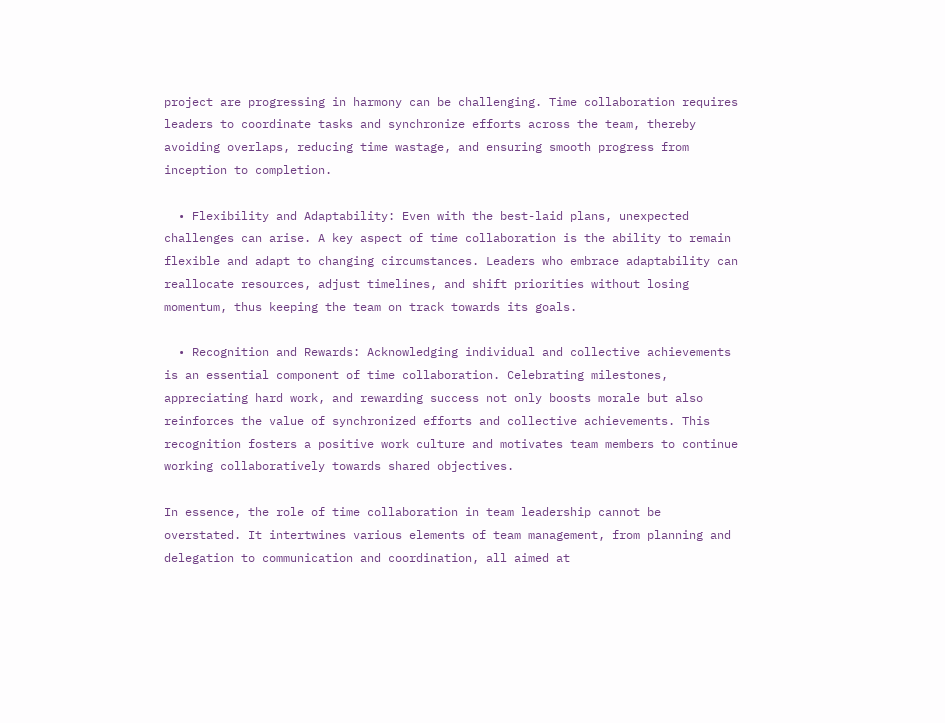project are progressing in harmony can be challenging. Time collaboration requires leaders to coordinate tasks and synchronize efforts across the team, thereby avoiding overlaps, reducing time wastage, and ensuring smooth progress from inception to completion.

  • Flexibility and Adaptability: Even with the best-laid plans, unexpected challenges can arise. A key aspect of time collaboration is the ability to remain flexible and adapt to changing circumstances. Leaders who embrace adaptability can reallocate resources, adjust timelines, and shift priorities without losing momentum, thus keeping the team on track towards its goals.

  • Recognition and Rewards: Acknowledging individual and collective achievements is an essential component of time collaboration. Celebrating milestones, appreciating hard work, and rewarding success not only boosts morale but also reinforces the value of synchronized efforts and collective achievements. This recognition fosters a positive work culture and motivates team members to continue working collaboratively towards shared objectives.

In essence, the role of time collaboration in team leadership cannot be overstated. It intertwines various elements of team management, from planning and delegation to communication and coordination, all aimed at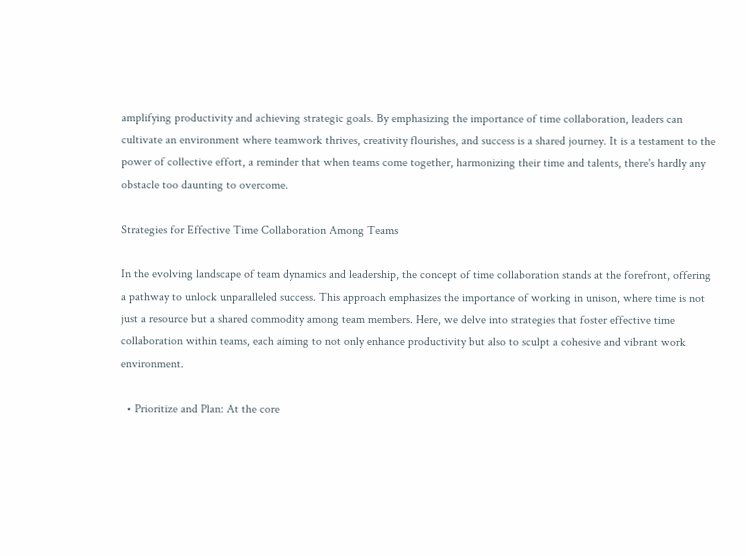amplifying productivity and achieving strategic goals. By emphasizing the importance of time collaboration, leaders can cultivate an environment where teamwork thrives, creativity flourishes, and success is a shared journey. It is a testament to the power of collective effort, a reminder that when teams come together, harmonizing their time and talents, there's hardly any obstacle too daunting to overcome.

Strategies for Effective Time Collaboration Among Teams

In the evolving landscape of team dynamics and leadership, the concept of time collaboration stands at the forefront, offering a pathway to unlock unparalleled success. This approach emphasizes the importance of working in unison, where time is not just a resource but a shared commodity among team members. Here, we delve into strategies that foster effective time collaboration within teams, each aiming to not only enhance productivity but also to sculpt a cohesive and vibrant work environment.

  • Prioritize and Plan: At the core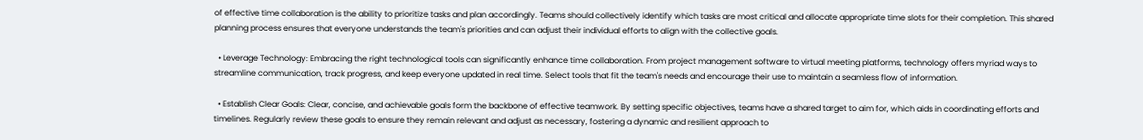of effective time collaboration is the ability to prioritize tasks and plan accordingly. Teams should collectively identify which tasks are most critical and allocate appropriate time slots for their completion. This shared planning process ensures that everyone understands the team's priorities and can adjust their individual efforts to align with the collective goals.

  • Leverage Technology: Embracing the right technological tools can significantly enhance time collaboration. From project management software to virtual meeting platforms, technology offers myriad ways to streamline communication, track progress, and keep everyone updated in real time. Select tools that fit the team's needs and encourage their use to maintain a seamless flow of information.

  • Establish Clear Goals: Clear, concise, and achievable goals form the backbone of effective teamwork. By setting specific objectives, teams have a shared target to aim for, which aids in coordinating efforts and timelines. Regularly review these goals to ensure they remain relevant and adjust as necessary, fostering a dynamic and resilient approach to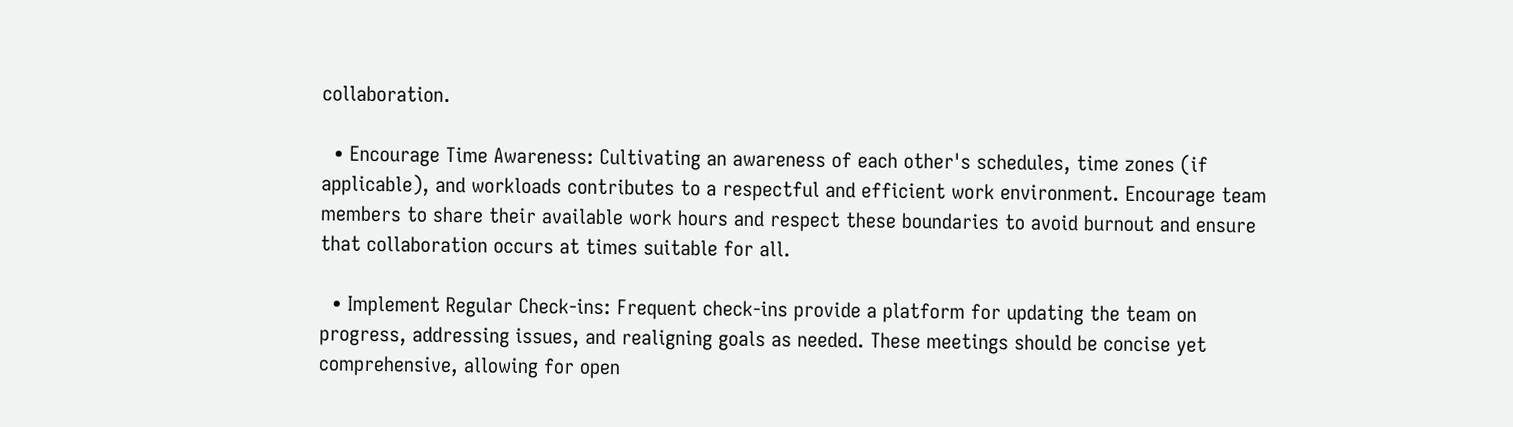collaboration.

  • Encourage Time Awareness: Cultivating an awareness of each other's schedules, time zones (if applicable), and workloads contributes to a respectful and efficient work environment. Encourage team members to share their available work hours and respect these boundaries to avoid burnout and ensure that collaboration occurs at times suitable for all.

  • Implement Regular Check-ins: Frequent check-ins provide a platform for updating the team on progress, addressing issues, and realigning goals as needed. These meetings should be concise yet comprehensive, allowing for open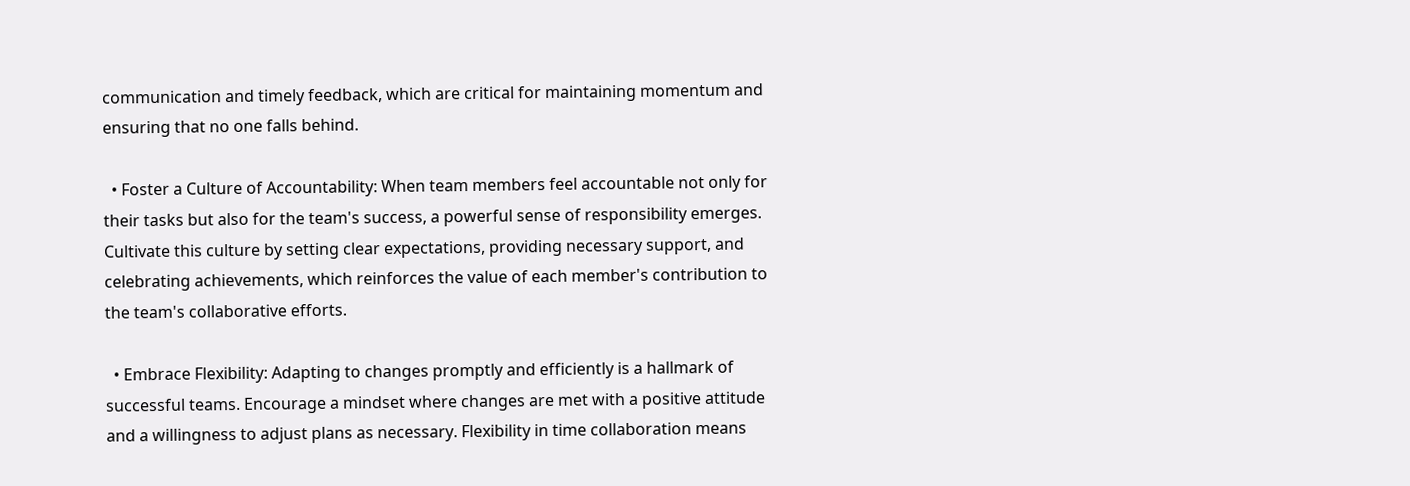communication and timely feedback, which are critical for maintaining momentum and ensuring that no one falls behind.

  • Foster a Culture of Accountability: When team members feel accountable not only for their tasks but also for the team's success, a powerful sense of responsibility emerges. Cultivate this culture by setting clear expectations, providing necessary support, and celebrating achievements, which reinforces the value of each member's contribution to the team's collaborative efforts.

  • Embrace Flexibility: Adapting to changes promptly and efficiently is a hallmark of successful teams. Encourage a mindset where changes are met with a positive attitude and a willingness to adjust plans as necessary. Flexibility in time collaboration means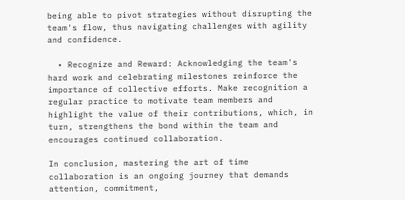being able to pivot strategies without disrupting the team's flow, thus navigating challenges with agility and confidence.

  • Recognize and Reward: Acknowledging the team's hard work and celebrating milestones reinforce the importance of collective efforts. Make recognition a regular practice to motivate team members and highlight the value of their contributions, which, in turn, strengthens the bond within the team and encourages continued collaboration.

In conclusion, mastering the art of time collaboration is an ongoing journey that demands attention, commitment,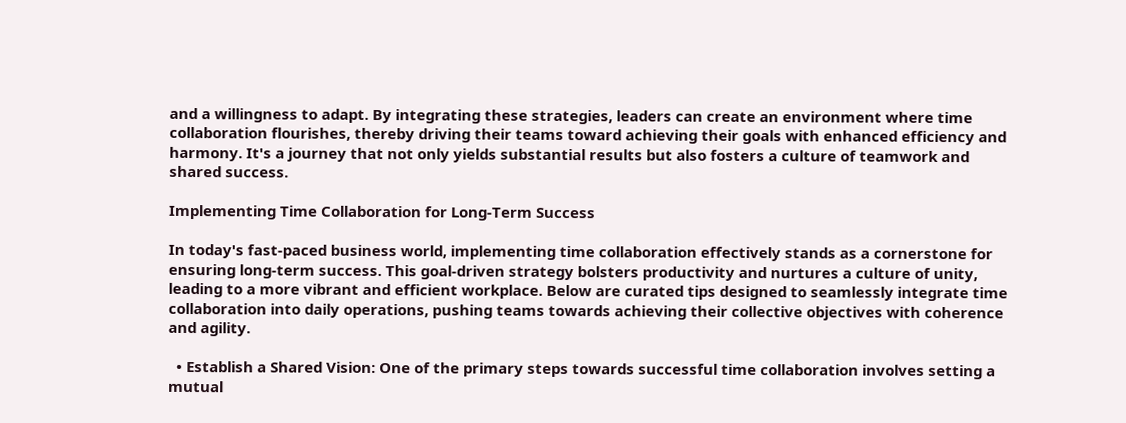and a willingness to adapt. By integrating these strategies, leaders can create an environment where time collaboration flourishes, thereby driving their teams toward achieving their goals with enhanced efficiency and harmony. It's a journey that not only yields substantial results but also fosters a culture of teamwork and shared success.

Implementing Time Collaboration for Long-Term Success

In today's fast-paced business world, implementing time collaboration effectively stands as a cornerstone for ensuring long-term success. This goal-driven strategy bolsters productivity and nurtures a culture of unity, leading to a more vibrant and efficient workplace. Below are curated tips designed to seamlessly integrate time collaboration into daily operations, pushing teams towards achieving their collective objectives with coherence and agility.

  • Establish a Shared Vision: One of the primary steps towards successful time collaboration involves setting a mutual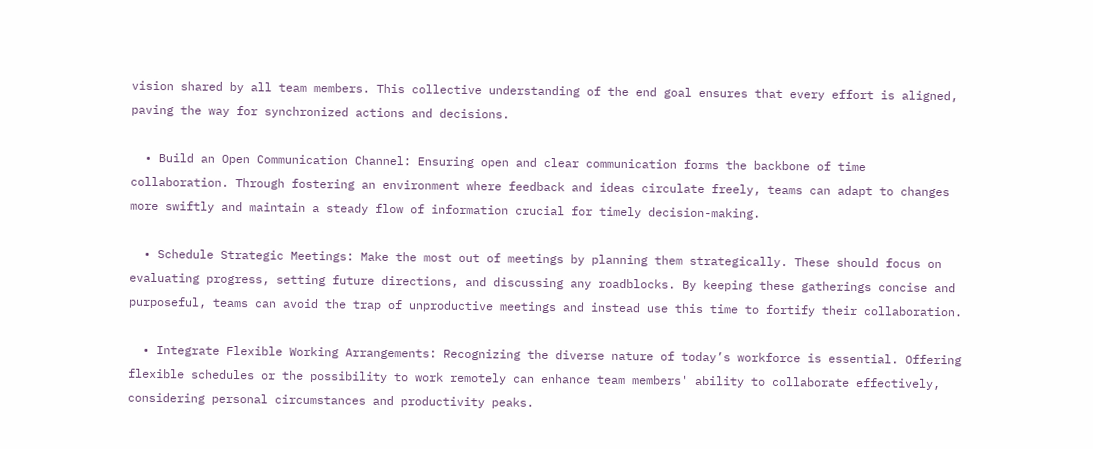vision shared by all team members. This collective understanding of the end goal ensures that every effort is aligned, paving the way for synchronized actions and decisions.

  • Build an Open Communication Channel: Ensuring open and clear communication forms the backbone of time collaboration. Through fostering an environment where feedback and ideas circulate freely, teams can adapt to changes more swiftly and maintain a steady flow of information crucial for timely decision-making.

  • Schedule Strategic Meetings: Make the most out of meetings by planning them strategically. These should focus on evaluating progress, setting future directions, and discussing any roadblocks. By keeping these gatherings concise and purposeful, teams can avoid the trap of unproductive meetings and instead use this time to fortify their collaboration.

  • Integrate Flexible Working Arrangements: Recognizing the diverse nature of today’s workforce is essential. Offering flexible schedules or the possibility to work remotely can enhance team members' ability to collaborate effectively, considering personal circumstances and productivity peaks.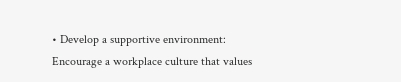• Develop a supportive environment: Encourage a workplace culture that values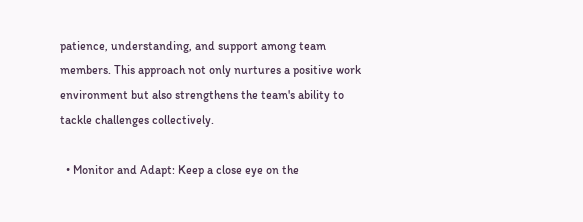patience, understanding, and support among team members. This approach not only nurtures a positive work environment but also strengthens the team's ability to tackle challenges collectively.

  • Monitor and Adapt: Keep a close eye on the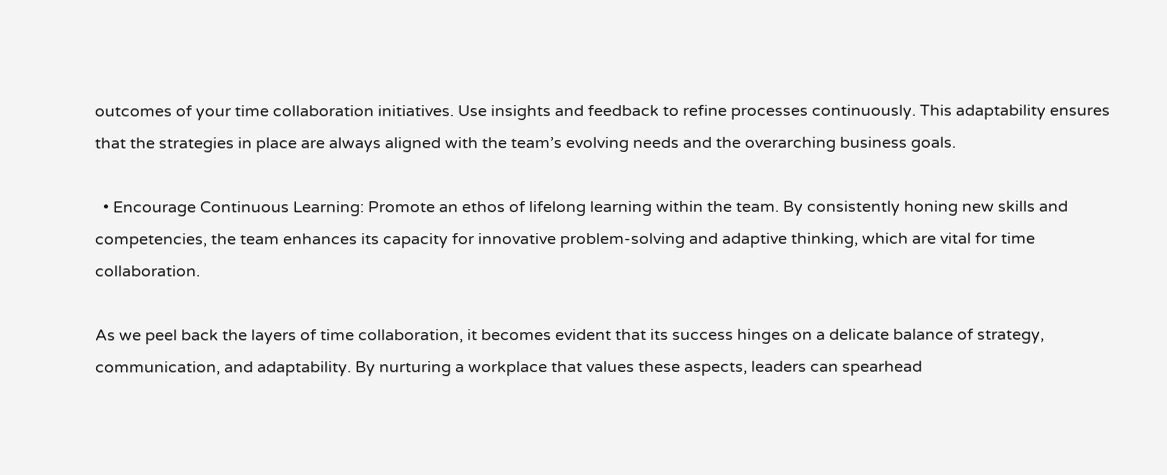outcomes of your time collaboration initiatives. Use insights and feedback to refine processes continuously. This adaptability ensures that the strategies in place are always aligned with the team’s evolving needs and the overarching business goals.

  • Encourage Continuous Learning: Promote an ethos of lifelong learning within the team. By consistently honing new skills and competencies, the team enhances its capacity for innovative problem-solving and adaptive thinking, which are vital for time collaboration.

As we peel back the layers of time collaboration, it becomes evident that its success hinges on a delicate balance of strategy, communication, and adaptability. By nurturing a workplace that values these aspects, leaders can spearhead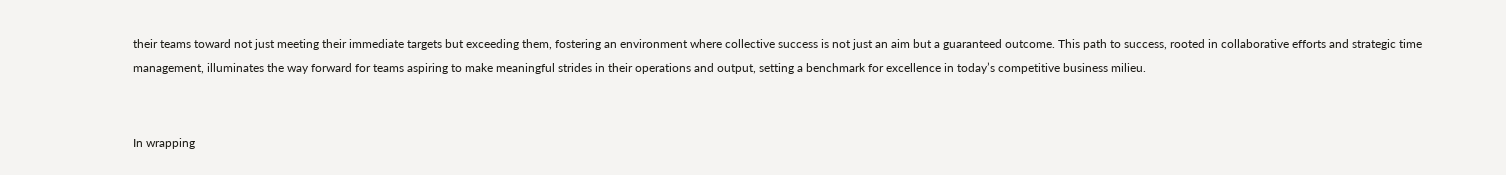their teams toward not just meeting their immediate targets but exceeding them, fostering an environment where collective success is not just an aim but a guaranteed outcome. This path to success, rooted in collaborative efforts and strategic time management, illuminates the way forward for teams aspiring to make meaningful strides in their operations and output, setting a benchmark for excellence in today’s competitive business milieu.


In wrapping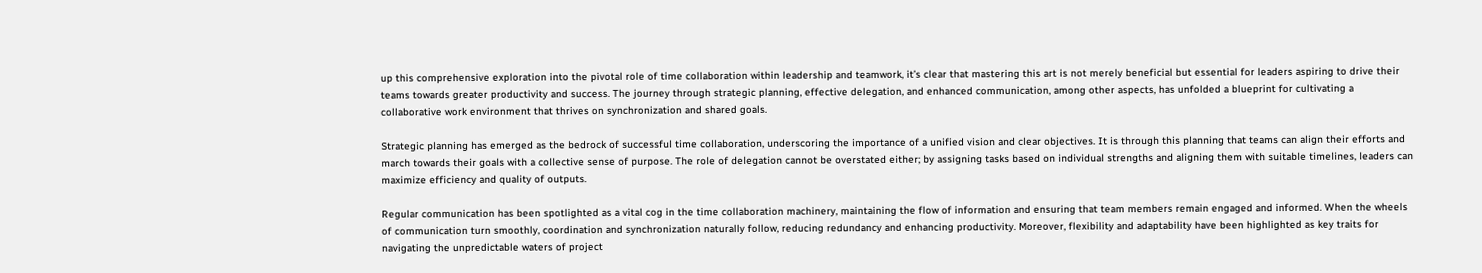up this comprehensive exploration into the pivotal role of time collaboration within leadership and teamwork, it’s clear that mastering this art is not merely beneficial but essential for leaders aspiring to drive their teams towards greater productivity and success. The journey through strategic planning, effective delegation, and enhanced communication, among other aspects, has unfolded a blueprint for cultivating a collaborative work environment that thrives on synchronization and shared goals.

Strategic planning has emerged as the bedrock of successful time collaboration, underscoring the importance of a unified vision and clear objectives. It is through this planning that teams can align their efforts and march towards their goals with a collective sense of purpose. The role of delegation cannot be overstated either; by assigning tasks based on individual strengths and aligning them with suitable timelines, leaders can maximize efficiency and quality of outputs.

Regular communication has been spotlighted as a vital cog in the time collaboration machinery, maintaining the flow of information and ensuring that team members remain engaged and informed. When the wheels of communication turn smoothly, coordination and synchronization naturally follow, reducing redundancy and enhancing productivity. Moreover, flexibility and adaptability have been highlighted as key traits for navigating the unpredictable waters of project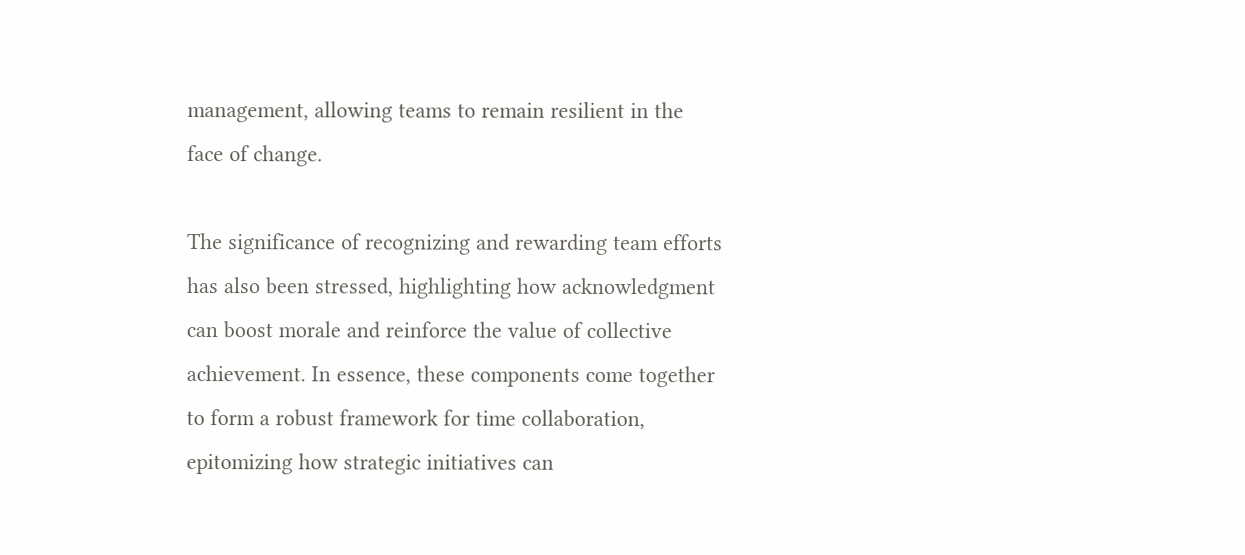management, allowing teams to remain resilient in the face of change.

The significance of recognizing and rewarding team efforts has also been stressed, highlighting how acknowledgment can boost morale and reinforce the value of collective achievement. In essence, these components come together to form a robust framework for time collaboration, epitomizing how strategic initiatives can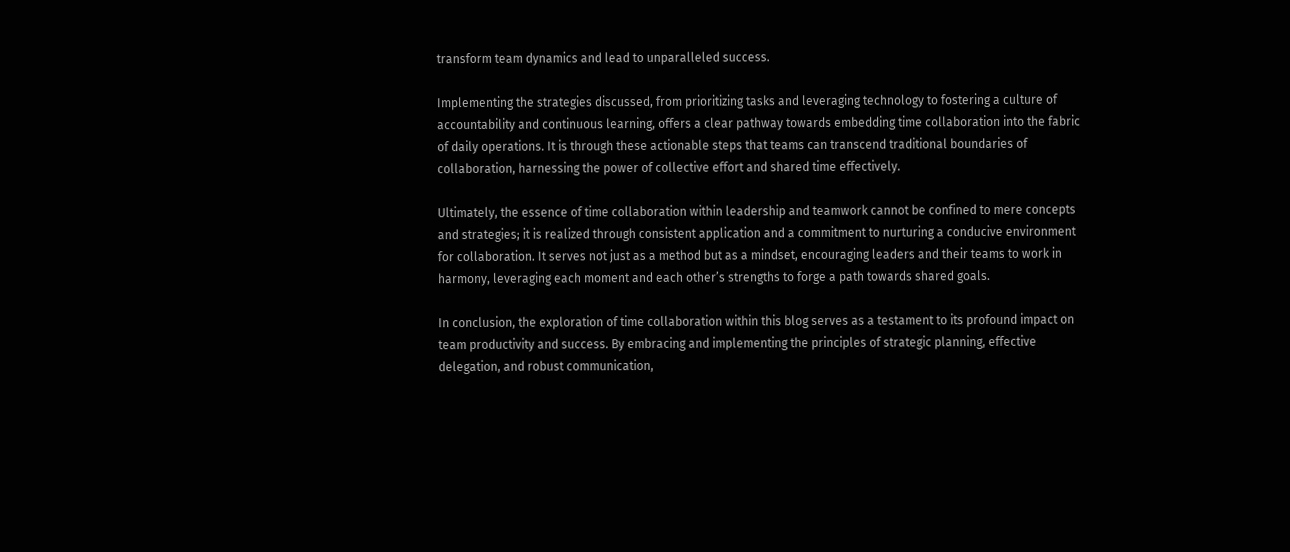transform team dynamics and lead to unparalleled success.

Implementing the strategies discussed, from prioritizing tasks and leveraging technology to fostering a culture of accountability and continuous learning, offers a clear pathway towards embedding time collaboration into the fabric of daily operations. It is through these actionable steps that teams can transcend traditional boundaries of collaboration, harnessing the power of collective effort and shared time effectively.

Ultimately, the essence of time collaboration within leadership and teamwork cannot be confined to mere concepts and strategies; it is realized through consistent application and a commitment to nurturing a conducive environment for collaboration. It serves not just as a method but as a mindset, encouraging leaders and their teams to work in harmony, leveraging each moment and each other’s strengths to forge a path towards shared goals.

In conclusion, the exploration of time collaboration within this blog serves as a testament to its profound impact on team productivity and success. By embracing and implementing the principles of strategic planning, effective delegation, and robust communication,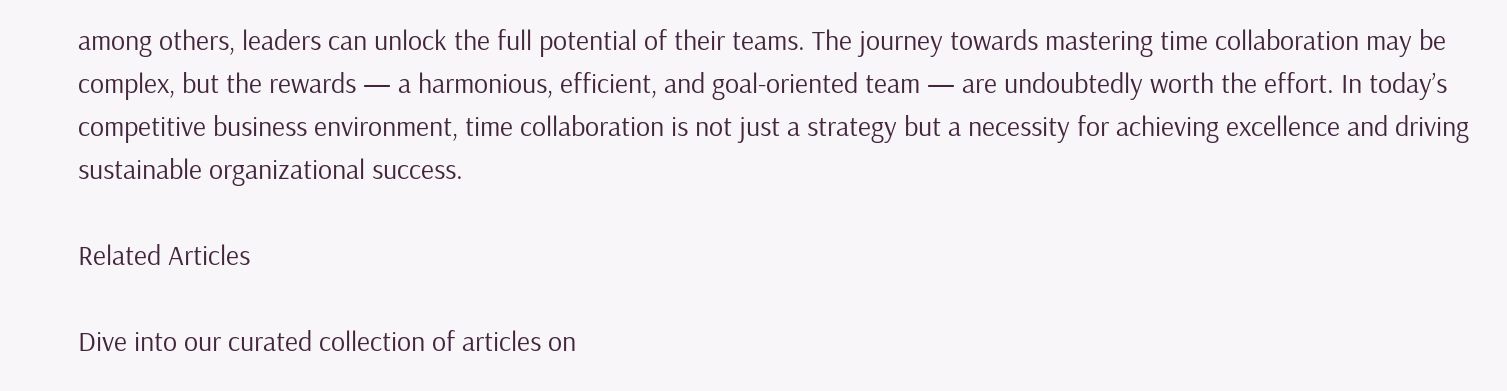among others, leaders can unlock the full potential of their teams. The journey towards mastering time collaboration may be complex, but the rewards — a harmonious, efficient, and goal-oriented team — are undoubtedly worth the effort. In today’s competitive business environment, time collaboration is not just a strategy but a necessity for achieving excellence and driving sustainable organizational success.

Related Articles

Dive into our curated collection of articles on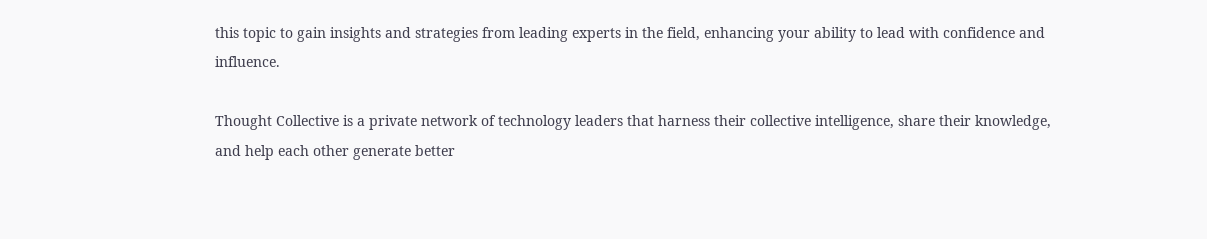this topic to gain insights and strategies from leading experts in the field, enhancing your ability to lead with confidence and influence.

Thought Collective is a private network of technology leaders that harness their collective intelligence, share their knowledge, and help each other generate better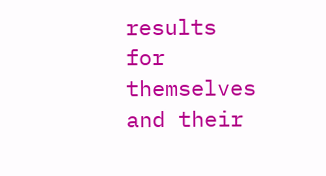results for themselves and their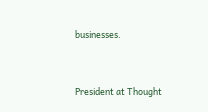businesses.


President at Thought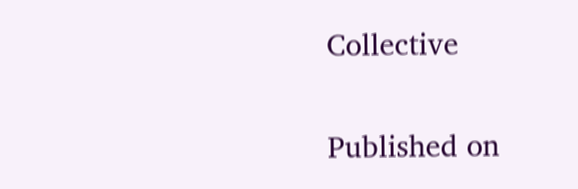Collective

Published on